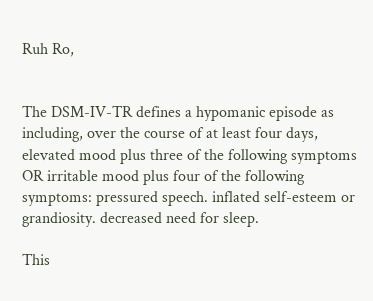Ruh Ro,


The DSM-IV-TR defines a hypomanic episode as including, over the course of at least four days, elevated mood plus three of the following symptoms OR irritable mood plus four of the following symptoms: pressured speech. inflated self-esteem or grandiosity. decreased need for sleep.

This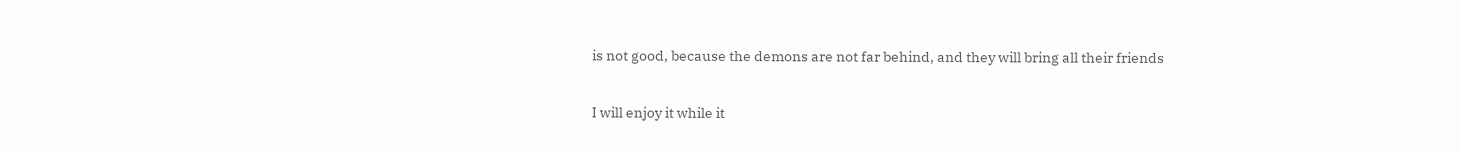is not good, because the demons are not far behind, and they will bring all their friends

I will enjoy it while it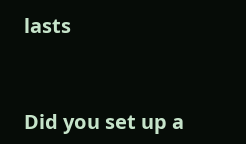lasts


Did you set up a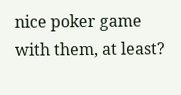nice poker game with them, at least?